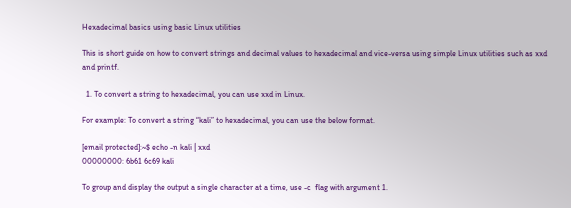Hexadecimal basics using basic Linux utilities

This is short guide on how to convert strings and decimal values to hexadecimal and vice-versa using simple Linux utilities such as xxd and printf.

  1. To convert a string to hexadecimal, you can use xxd in Linux.

For example: To convert a string “kali” to hexadecimal, you can use the below format.

[email protected]:~$ echo -n kali | xxd
00000000: 6b61 6c69 kali

To group and display the output a single character at a time, use -c  flag with argument 1.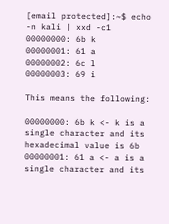[email protected]:~$ echo -n kali | xxd -c1
00000000: 6b k
00000001: 61 a
00000002: 6c l
00000003: 69 i

This means the following:

00000000: 6b k <- k is a single character and its hexadecimal value is 6b
00000001: 61 a <- a is a single character and its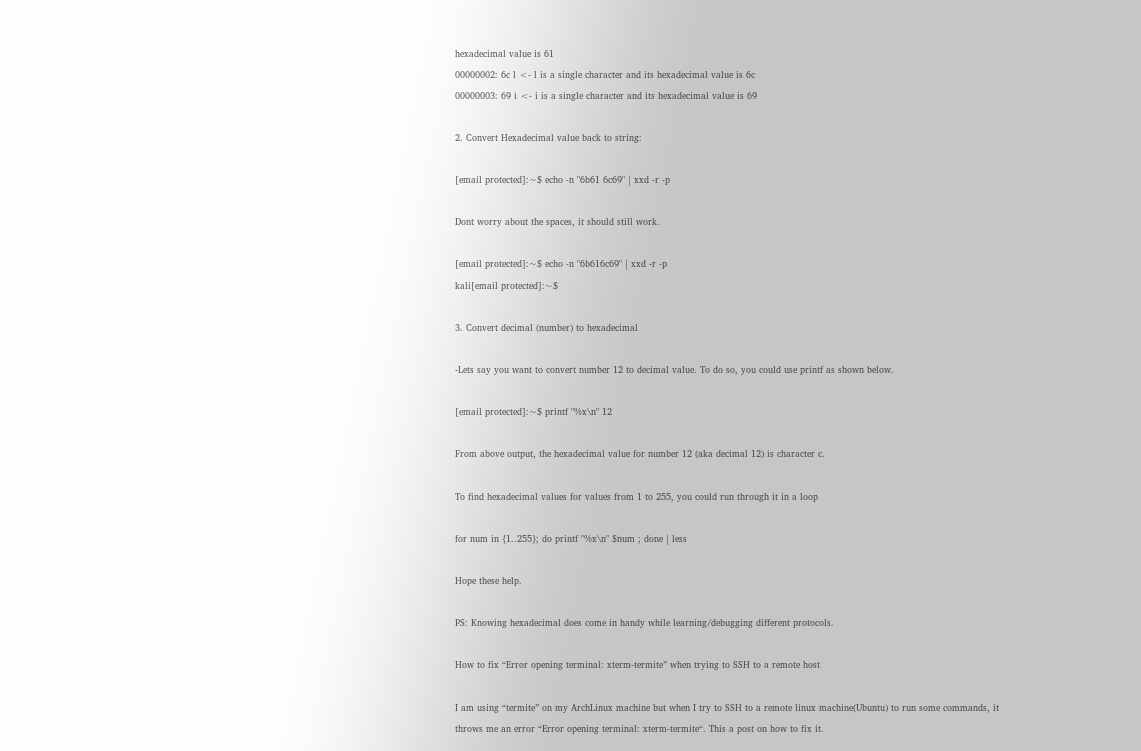hexadecimal value is 61
00000002: 6c l <- l is a single character and its hexadecimal value is 6c
00000003: 69 i <- i is a single character and its hexadecimal value is 69

2. Convert Hexadecimal value back to string:

[email protected]:~$ echo -n "6b61 6c69" | xxd -r -p

Dont worry about the spaces, it should still work.

[email protected]:~$ echo -n "6b616c69" | xxd -r -p
kali[email protected]:~$

3. Convert decimal (number) to hexadecimal

-Lets say you want to convert number 12 to decimal value. To do so, you could use printf as shown below.

[email protected]:~$ printf "%x\n" 12

From above output, the hexadecimal value for number 12 (aka decimal 12) is character c.

To find hexadecimal values for values from 1 to 255, you could run through it in a loop

for num in {1..255}; do printf "%x\n" $num ; done | less

Hope these help.

PS: Knowing hexadecimal does come in handy while learning/debugging different protocols.

How to fix “Error opening terminal: xterm-termite” when trying to SSH to a remote host

I am using “termite” on my ArchLinux machine but when I try to SSH to a remote linux machine(Ubuntu) to run some commands, it throws me an error “Error opening terminal: xterm-termite“. This a post on how to fix it.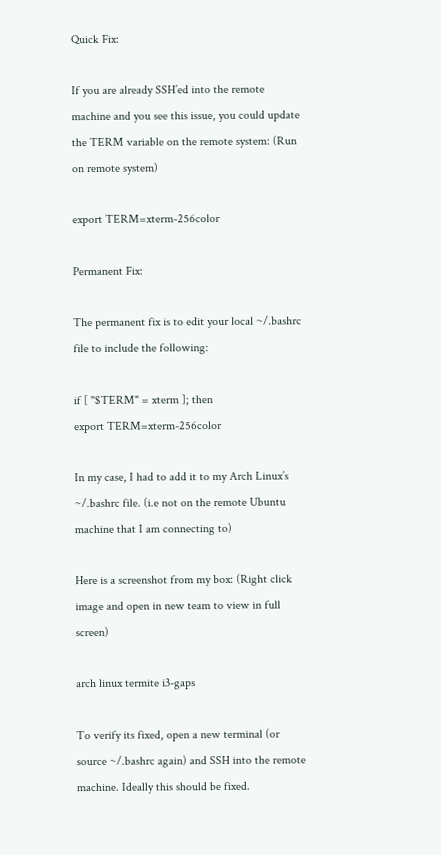Quick Fix:

If you are already SSH’ed into the remote machine and you see this issue, you could update the TERM variable on the remote system: (Run on remote system)

export TERM=xterm-256color

Permanent Fix:

The permanent fix is to edit your local ~/.bashrc file to include the following:

if [ "$TERM" = xterm ]; then
export TERM=xterm-256color

In my case, I had to add it to my Arch Linux’s ~/.bashrc file. (i.e not on the remote Ubuntu machine that I am connecting to)

Here is a screenshot from my box: (Right click image and open in new team to view in full screen)

arch linux termite i3-gaps

To verify its fixed, open a new terminal (or source ~/.bashrc again) and SSH into the remote machine. Ideally this should be fixed.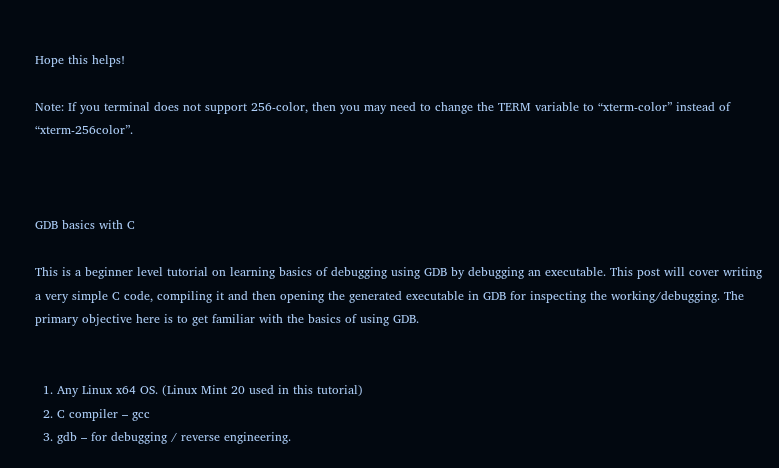Hope this helps!

Note: If you terminal does not support 256-color, then you may need to change the TERM variable to “xterm-color” instead of “xterm-256color”.



GDB basics with C

This is a beginner level tutorial on learning basics of debugging using GDB by debugging an executable. This post will cover writing a very simple C code, compiling it and then opening the generated executable in GDB for inspecting the working/debugging. The primary objective here is to get familiar with the basics of using GDB.


  1. Any Linux x64 OS. (Linux Mint 20 used in this tutorial)
  2. C compiler – gcc
  3. gdb – for debugging / reverse engineering.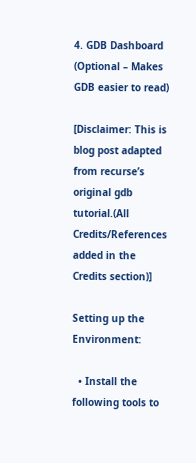4. GDB Dashboard (Optional – Makes GDB easier to read)

[Disclaimer: This is blog post adapted from recurse’s original gdb tutorial.(All Credits/References added in the Credits section)]

Setting up the Environment:

  • Install the following tools to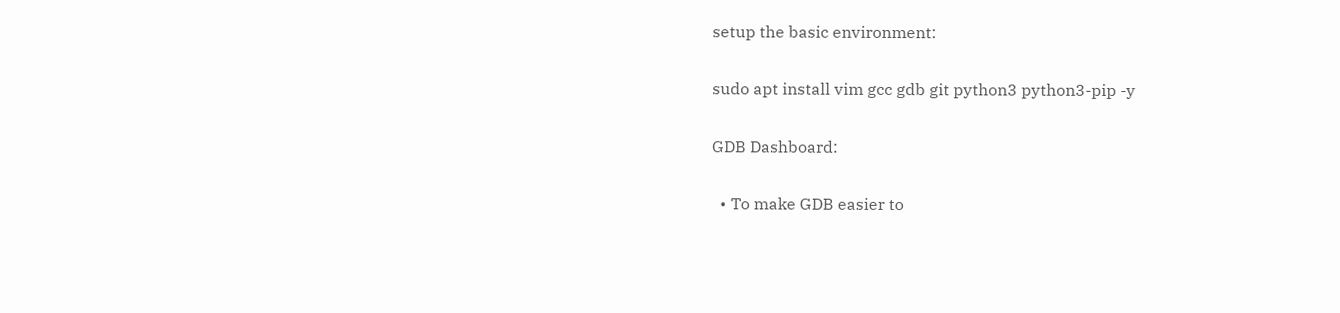setup the basic environment:

sudo apt install vim gcc gdb git python3 python3-pip -y

GDB Dashboard:

  • To make GDB easier to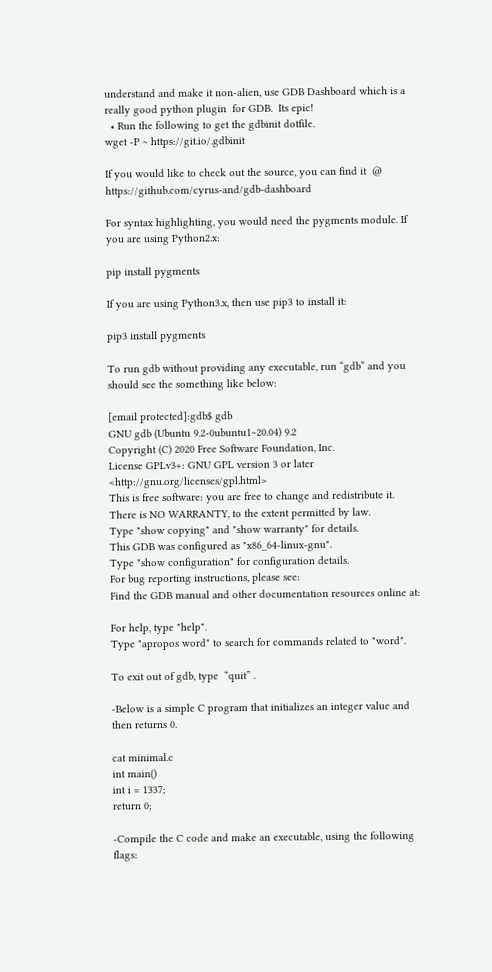understand and make it non-alien, use GDB Dashboard which is a really good python plugin  for GDB.  Its epic!
  • Run the following to get the gdbinit dotfile.
wget -P ~ https://git.io/.gdbinit

If you would like to check out the source, you can find it  @ https://github.com/cyrus-and/gdb-dashboard

For syntax highlighting, you would need the pygments module. If you are using Python2.x:

pip install pygments

If you are using Python3.x, then use pip3 to install it:

pip3 install pygments

To run gdb without providing any executable, run “gdb” and you should see the something like below:

[email protected]:gdb$ gdb
GNU gdb (Ubuntu 9.2-0ubuntu1~20.04) 9.2
Copyright (C) 2020 Free Software Foundation, Inc.
License GPLv3+: GNU GPL version 3 or later <http://gnu.org/licenses/gpl.html>
This is free software: you are free to change and redistribute it.
There is NO WARRANTY, to the extent permitted by law.
Type "show copying" and "show warranty" for details.
This GDB was configured as "x86_64-linux-gnu".
Type "show configuration" for configuration details.
For bug reporting instructions, please see:
Find the GDB manual and other documentation resources online at:

For help, type "help".
Type "apropos word" to search for commands related to "word".

To exit out of gdb, type  “quit” .

-Below is a simple C program that initializes an integer value and then returns 0.

cat minimal.c
int main()
int i = 1337;
return 0;

-Compile the C code and make an executable, using the following flags: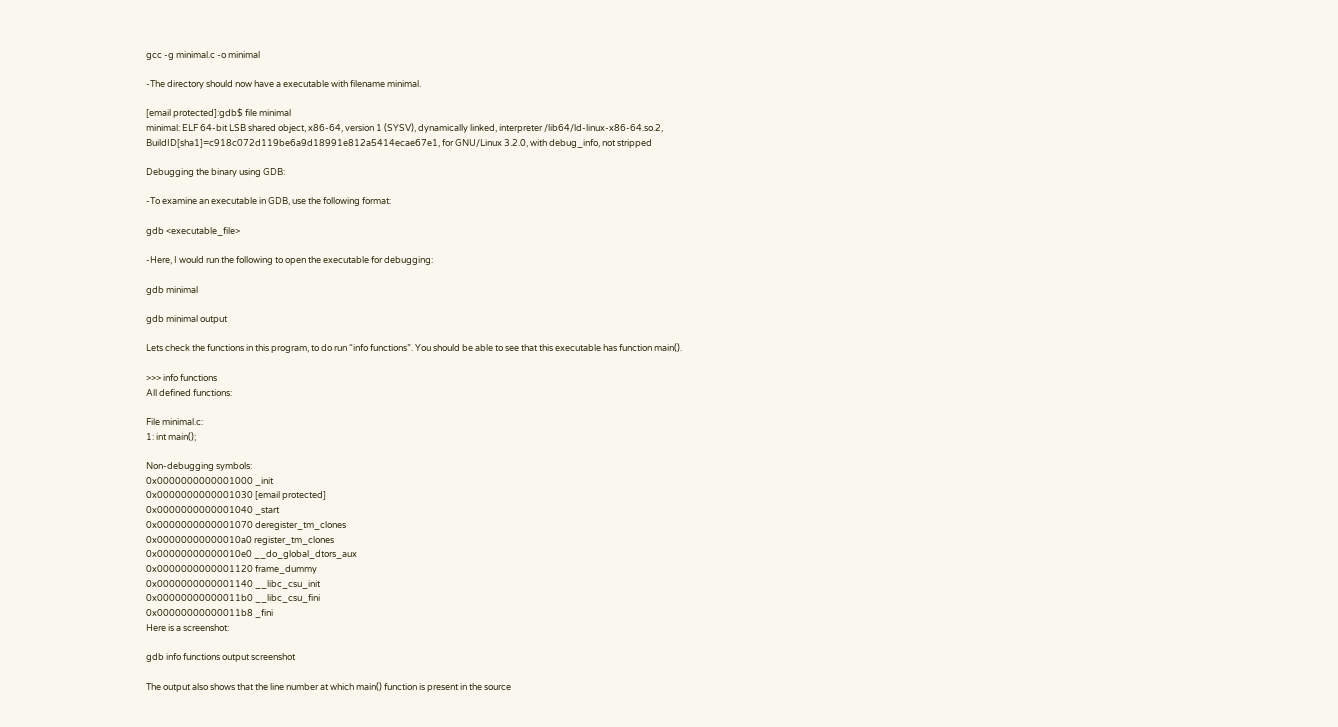gcc -g minimal.c -o minimal

-The directory should now have a executable with filename minimal.

[email protected]:gdb$ file minimal
minimal: ELF 64-bit LSB shared object, x86-64, version 1 (SYSV), dynamically linked, interpreter /lib64/ld-linux-x86-64.so.2, BuildID[sha1]=c918c072d119be6a9d18991e812a5414ecae67e1, for GNU/Linux 3.2.0, with debug_info, not stripped

Debugging the binary using GDB:

-To examine an executable in GDB, use the following format:

gdb <executable_file>

-Here, I would run the following to open the executable for debugging:

gdb minimal

gdb minimal output

Lets check the functions in this program, to do run “info functions”. You should be able to see that this executable has function main().

>>> info functions
All defined functions:

File minimal.c:
1: int main();

Non-debugging symbols:
0x0000000000001000 _init
0x0000000000001030 [email protected]
0x0000000000001040 _start
0x0000000000001070 deregister_tm_clones
0x00000000000010a0 register_tm_clones
0x00000000000010e0 __do_global_dtors_aux
0x0000000000001120 frame_dummy
0x0000000000001140 __libc_csu_init
0x00000000000011b0 __libc_csu_fini
0x00000000000011b8 _fini
Here is a screenshot:

gdb info functions output screenshot

The output also shows that the line number at which main() function is present in the source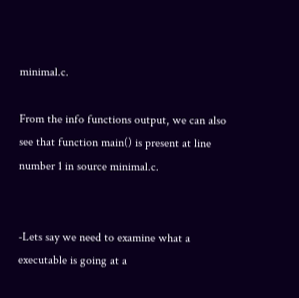minimal.c.

From the info functions output, we can also see that function main() is present at line number 1 in source minimal.c.


-Lets say we need to examine what a executable is going at a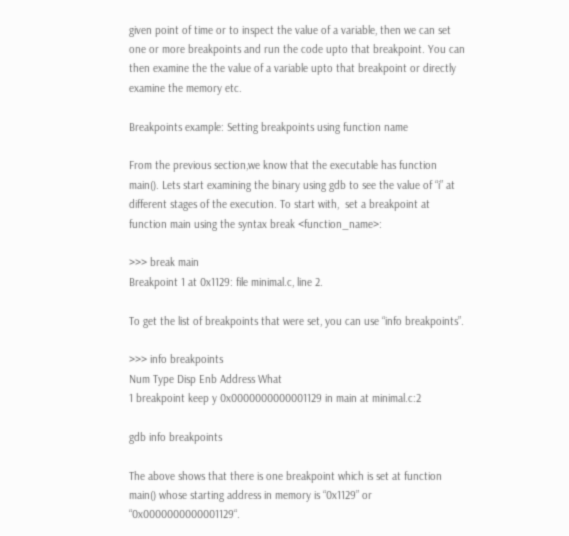given point of time or to inspect the value of a variable, then we can set one or more breakpoints and run the code upto that breakpoint. You can then examine the the value of a variable upto that breakpoint or directly examine the memory etc.

Breakpoints example: Setting breakpoints using function name

From the previous section,we know that the executable has function main(). Lets start examining the binary using gdb to see the value of “i” at different stages of the execution. To start with,  set a breakpoint at function main using the syntax break <function_name>:

>>> break main
Breakpoint 1 at 0x1129: file minimal.c, line 2.

To get the list of breakpoints that were set, you can use “info breakpoints”.

>>> info breakpoints
Num Type Disp Enb Address What
1 breakpoint keep y 0x0000000000001129 in main at minimal.c:2

gdb info breakpoints

The above shows that there is one breakpoint which is set at function main() whose starting address in memory is “0x1129” or “0x0000000000001129“.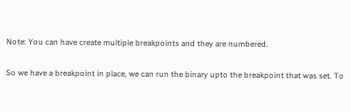Note: You can have create multiple breakpoints and they are numbered.

So we have a breakpoint in place, we can run the binary upto the breakpoint that was set. To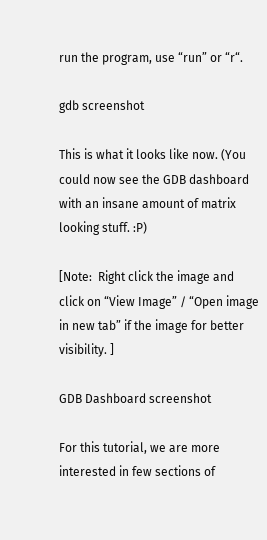run the program, use “run” or “r“.

gdb screenshot

This is what it looks like now. (You could now see the GDB dashboard with an insane amount of matrix looking stuff. :P)

[Note:  Right click the image and click on “View Image” / “Open image in new tab” if the image for better visibility. ]

GDB Dashboard screenshot

For this tutorial, we are more interested in few sections of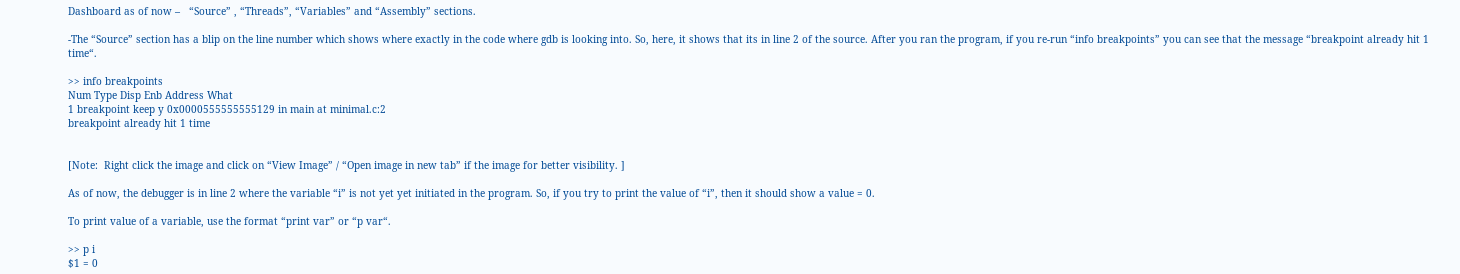Dashboard as of now –   “Source” , “Threads”, “Variables” and “Assembly” sections.

-The “Source” section has a blip on the line number which shows where exactly in the code where gdb is looking into. So, here, it shows that its in line 2 of the source. After you ran the program, if you re-run “info breakpoints” you can see that the message “breakpoint already hit 1 time“.

>> info breakpoints
Num Type Disp Enb Address What
1 breakpoint keep y 0x0000555555555129 in main at minimal.c:2
breakpoint already hit 1 time


[Note:  Right click the image and click on “View Image” / “Open image in new tab” if the image for better visibility. ]

As of now, the debugger is in line 2 where the variable “i” is not yet yet initiated in the program. So, if you try to print the value of “i”, then it should show a value = 0.

To print value of a variable, use the format “print var” or “p var“.

>> p i
$1 = 0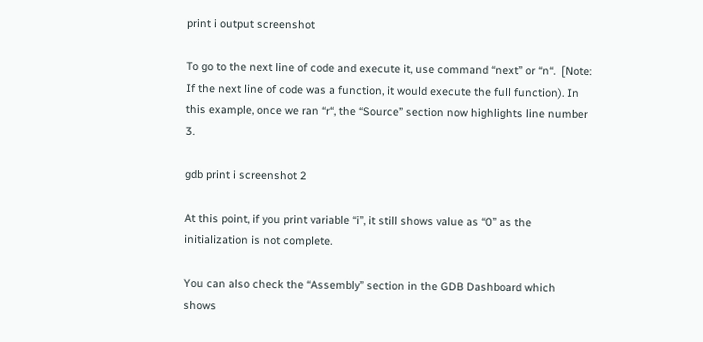print i output screenshot

To go to the next line of code and execute it, use command “next” or “n“.  [Note: If the next line of code was a function, it would execute the full function). In this example, once we ran “r“, the “Source” section now highlights line number 3.

gdb print i screenshot 2

At this point, if you print variable “i”, it still shows value as “0” as the initialization is not complete.

You can also check the “Assembly” section in the GDB Dashboard which shows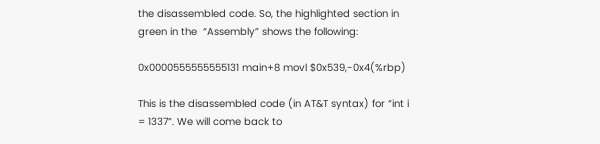the disassembled code. So, the highlighted section in green in the  “Assembly” shows the following:

0x0000555555555131 main+8 movl $0x539,-0x4(%rbp)

This is the disassembled code (in AT&T syntax) for “int i = 1337”. We will come back to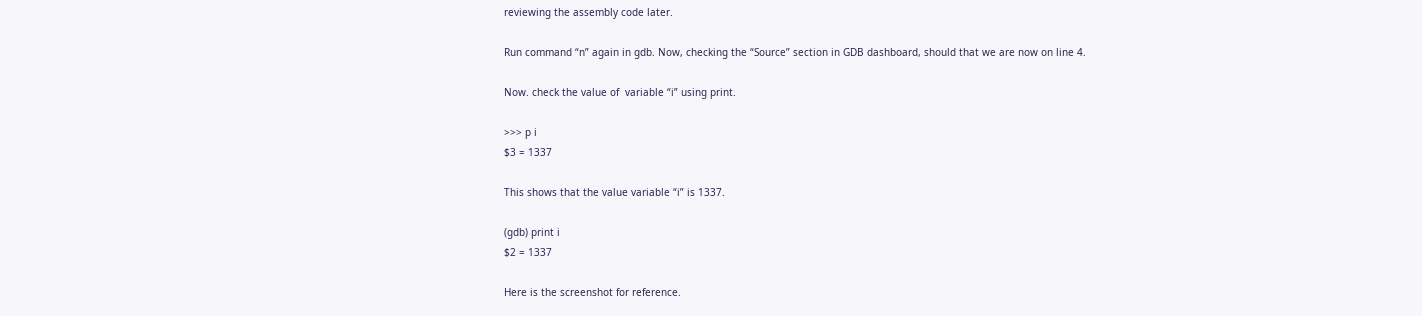reviewing the assembly code later.

Run command “n” again in gdb. Now, checking the “Source” section in GDB dashboard, should that we are now on line 4.

Now. check the value of  variable “i” using print.

>>> p i
$3 = 1337

This shows that the value variable “i” is 1337.

(gdb) print i
$2 = 1337

Here is the screenshot for reference.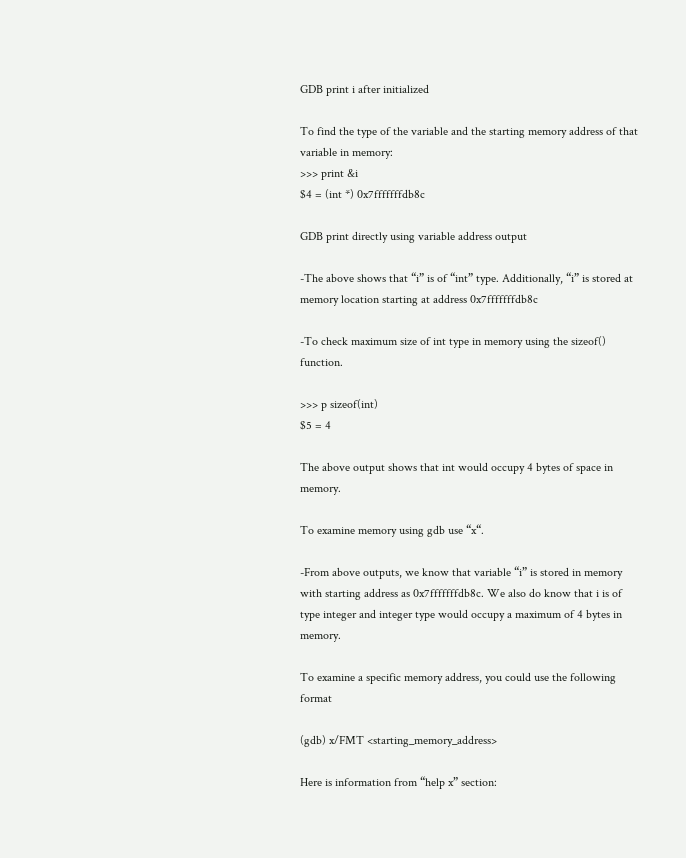GDB print i after initialized

To find the type of the variable and the starting memory address of that variable in memory:
>>> print &i
$4 = (int *) 0x7fffffffdb8c

GDB print directly using variable address output

-The above shows that “i” is of “int” type. Additionally, “i” is stored at memory location starting at address 0x7fffffffdb8c

-To check maximum size of int type in memory using the sizeof() function.

>>> p sizeof(int)
$5 = 4

The above output shows that int would occupy 4 bytes of space in memory.

To examine memory using gdb use “x“.

-From above outputs, we know that variable “i” is stored in memory with starting address as 0x7fffffffdb8c. We also do know that i is of type integer and integer type would occupy a maximum of 4 bytes in memory.

To examine a specific memory address, you could use the following format

(gdb) x/FMT <starting_memory_address>

Here is information from “help x” section: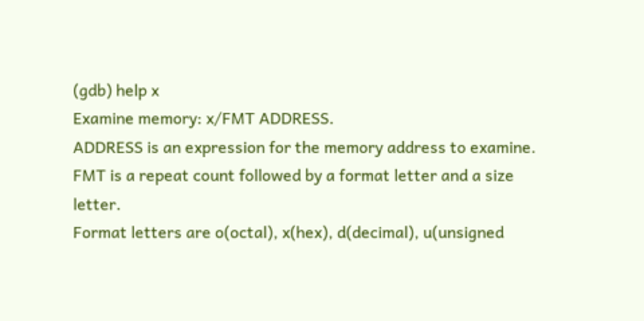(gdb) help x
Examine memory: x/FMT ADDRESS.
ADDRESS is an expression for the memory address to examine.
FMT is a repeat count followed by a format letter and a size letter.
Format letters are o(octal), x(hex), d(decimal), u(unsigned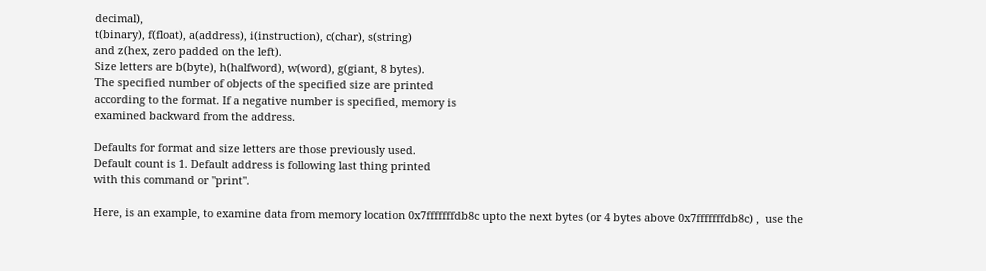decimal),
t(binary), f(float), a(address), i(instruction), c(char), s(string)
and z(hex, zero padded on the left).
Size letters are b(byte), h(halfword), w(word), g(giant, 8 bytes).
The specified number of objects of the specified size are printed
according to the format. If a negative number is specified, memory is
examined backward from the address.

Defaults for format and size letters are those previously used.
Default count is 1. Default address is following last thing printed
with this command or "print".

Here, is an example, to examine data from memory location 0x7fffffffdb8c upto the next bytes (or 4 bytes above 0x7fffffffdb8c) ,  use the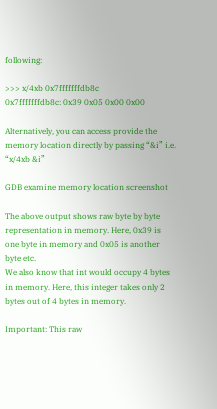following:

>>> x/4xb 0x7fffffffdb8c
0x7fffffffdb8c: 0x39 0x05 0x00 0x00

Alternatively, you can access provide the memory location directly by passing “&i” i.e.  “x/4xb &i”

GDB examine memory location screenshot

The above output shows raw byte by byte representation in memory. Here, 0x39 is one byte in memory and 0x05 is another byte etc.
We also know that int would occupy 4 bytes in memory. Here, this integer takes only 2 bytes out of 4 bytes in memory.

Important: This raw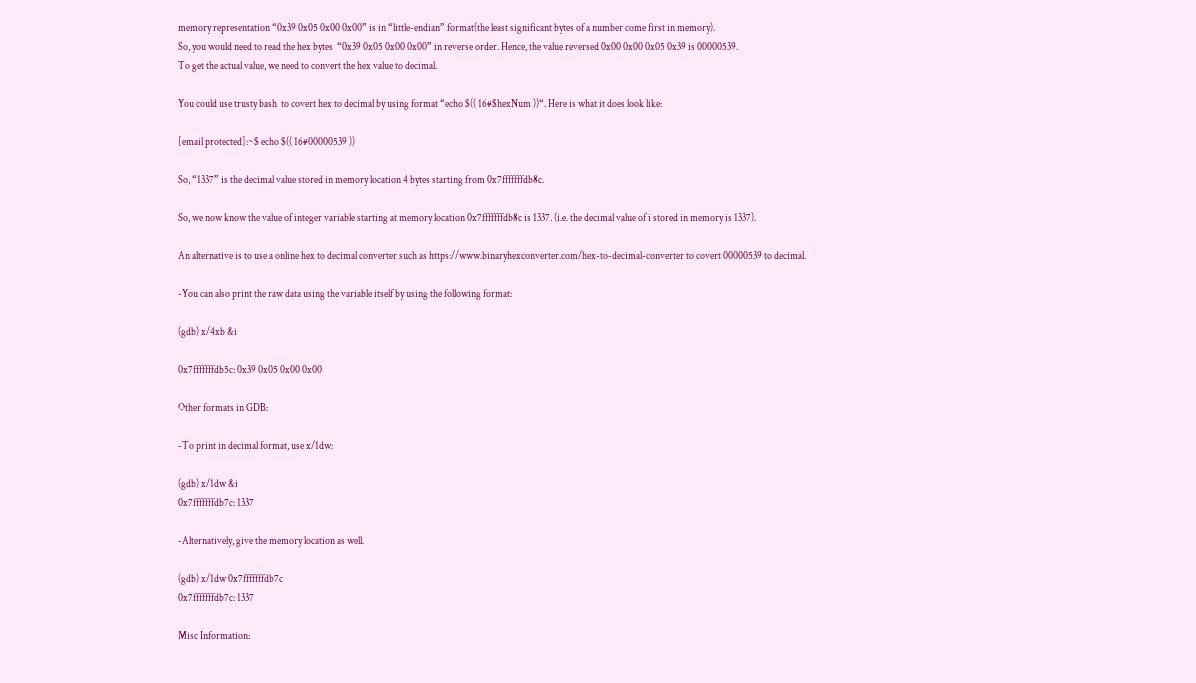memory representation “0x39 0x05 0x00 0x00” is in “little-endian” format(the least significant bytes of a number come first in memory).
So, you would need to read the hex bytes  “0x39 0x05 0x00 0x00” in reverse order. Hence, the value reversed 0x00 0x00 0x05 0x39 is 00000539.
To get the actual value, we need to convert the hex value to decimal.

You could use trusty bash  to covert hex to decimal by using format “echo $(( 16#$hexNum ))“. Here is what it does look like:

[email protected]:~$ echo $(( 16#00000539 ))

So, “1337” is the decimal value stored in memory location 4 bytes starting from 0x7fffffffdb8c.

So, we now know the value of integer variable starting at memory location 0x7fffffffdb8c is 1337. (i.e. the decimal value of i stored in memory is 1337).

An alternative is to use a online hex to decimal converter such as https://www.binaryhexconverter.com/hex-to-decimal-converter to covert 00000539 to decimal.

-You can also print the raw data using the variable itself by using the following format:

(gdb) x/4xb &i

0x7fffffffdb5c: 0x39 0x05 0x00 0x00

Other formats in GDB:

-To print in decimal format, use x/1dw:

(gdb) x/1dw &i
0x7fffffffdb7c: 1337

-Alternatively, give the memory location as well.

(gdb) x/1dw 0x7fffffffdb7c
0x7fffffffdb7c: 1337

Misc Information: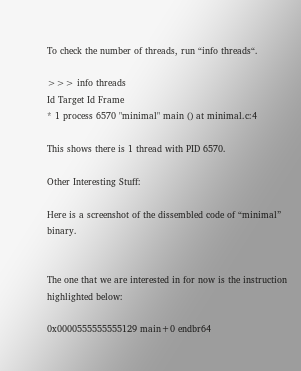To check the number of threads, run “info threads“.

>>> info threads
Id Target Id Frame
* 1 process 6570 "minimal" main () at minimal.c:4

This shows there is 1 thread with PID 6570.

Other Interesting Stuff:

Here is a screenshot of the dissembled code of “minimal” binary.


The one that we are interested in for now is the instruction highlighted below:

0x0000555555555129 main+0 endbr64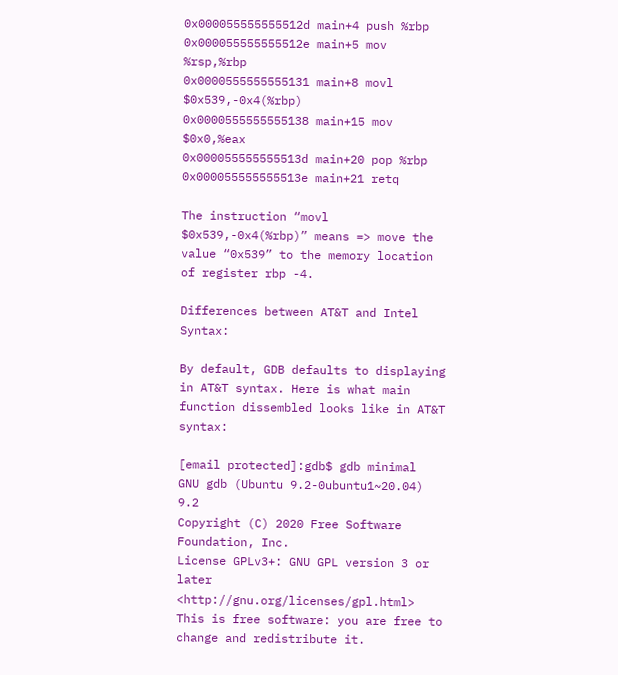0x000055555555512d main+4 push %rbp
0x000055555555512e main+5 mov %rsp,%rbp
0x0000555555555131 main+8 movl $0x539,-0x4(%rbp)
0x0000555555555138 main+15 mov $0x0,%eax
0x000055555555513d main+20 pop %rbp
0x000055555555513e main+21 retq

The instruction “movl $0x539,-0x4(%rbp)” means => move the value “0x539” to the memory location of register rbp -4.

Differences between AT&T and Intel Syntax:

By default, GDB defaults to displaying in AT&T syntax. Here is what main function dissembled looks like in AT&T syntax:

[email protected]:gdb$ gdb minimal
GNU gdb (Ubuntu 9.2-0ubuntu1~20.04) 9.2
Copyright (C) 2020 Free Software Foundation, Inc.
License GPLv3+: GNU GPL version 3 or later <http://gnu.org/licenses/gpl.html>
This is free software: you are free to change and redistribute it.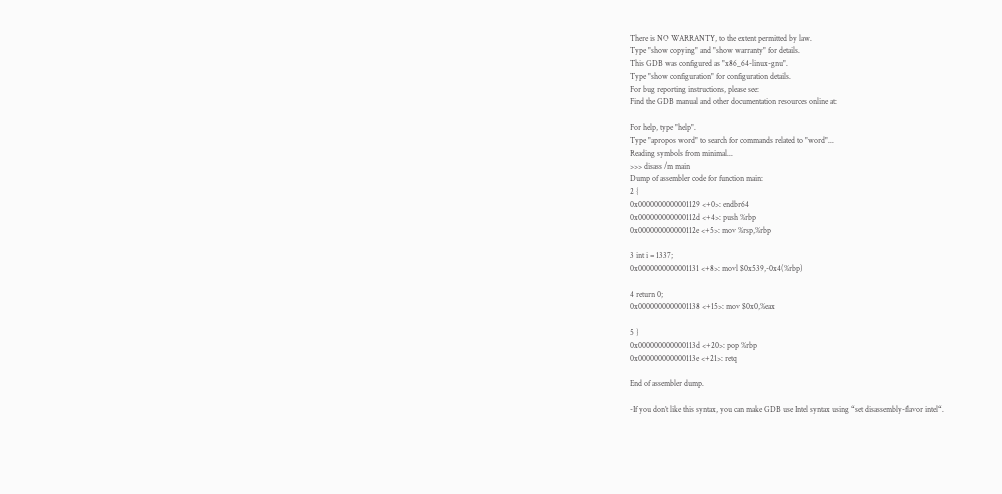There is NO WARRANTY, to the extent permitted by law.
Type "show copying" and "show warranty" for details.
This GDB was configured as "x86_64-linux-gnu".
Type "show configuration" for configuration details.
For bug reporting instructions, please see:
Find the GDB manual and other documentation resources online at:

For help, type "help".
Type "apropos word" to search for commands related to "word"...
Reading symbols from minimal...
>>> disass /m main
Dump of assembler code for function main:
2 {
0x0000000000001129 <+0>: endbr64
0x000000000000112d <+4>: push %rbp
0x000000000000112e <+5>: mov %rsp,%rbp

3 int i = 1337;
0x0000000000001131 <+8>: movl $0x539,-0x4(%rbp)

4 return 0;
0x0000000000001138 <+15>: mov $0x0,%eax

5 }
0x000000000000113d <+20>: pop %rbp
0x000000000000113e <+21>: retq

End of assembler dump.

-If you don’t like this syntax, you can make GDB use Intel syntax using “set disassembly-flavor intel“.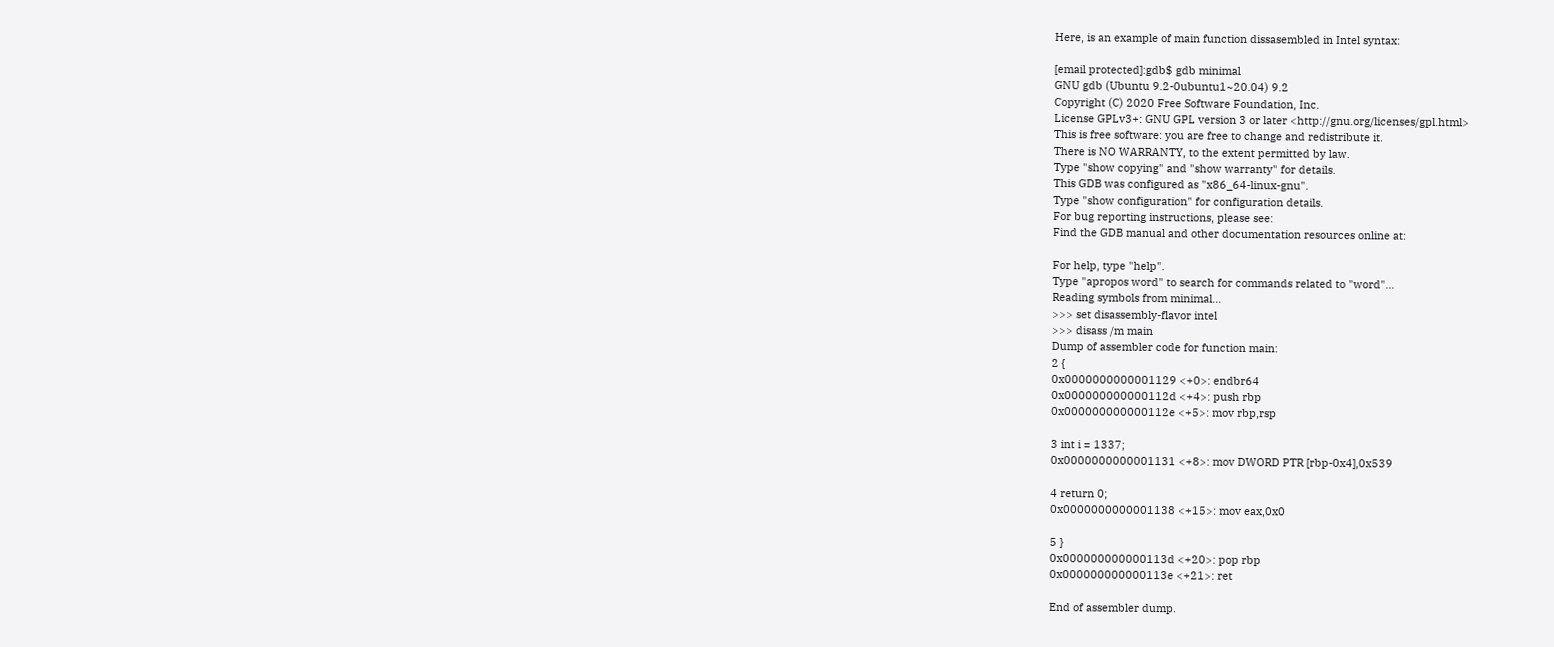Here, is an example of main function dissasembled in Intel syntax:

[email protected]:gdb$ gdb minimal
GNU gdb (Ubuntu 9.2-0ubuntu1~20.04) 9.2
Copyright (C) 2020 Free Software Foundation, Inc.
License GPLv3+: GNU GPL version 3 or later <http://gnu.org/licenses/gpl.html>
This is free software: you are free to change and redistribute it.
There is NO WARRANTY, to the extent permitted by law.
Type "show copying" and "show warranty" for details.
This GDB was configured as "x86_64-linux-gnu".
Type "show configuration" for configuration details.
For bug reporting instructions, please see:
Find the GDB manual and other documentation resources online at:

For help, type "help".
Type "apropos word" to search for commands related to "word"...
Reading symbols from minimal...
>>> set disassembly-flavor intel
>>> disass /m main
Dump of assembler code for function main:
2 {
0x0000000000001129 <+0>: endbr64
0x000000000000112d <+4>: push rbp
0x000000000000112e <+5>: mov rbp,rsp

3 int i = 1337;
0x0000000000001131 <+8>: mov DWORD PTR [rbp-0x4],0x539

4 return 0;
0x0000000000001138 <+15>: mov eax,0x0

5 }
0x000000000000113d <+20>: pop rbp
0x000000000000113e <+21>: ret

End of assembler dump.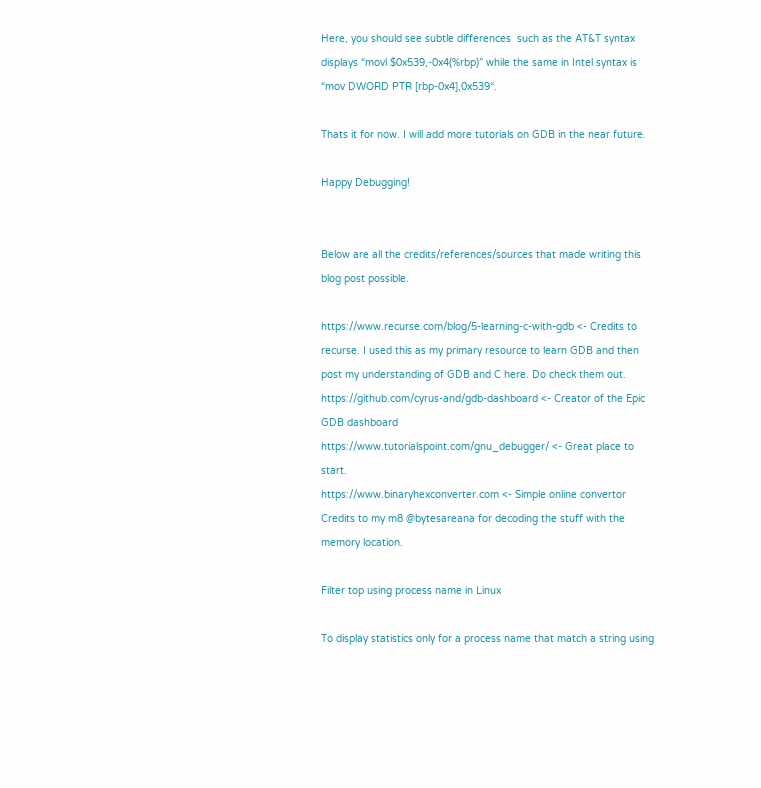Here, you should see subtle differences  such as the AT&T syntax displays “movl $0x539,-0x4(%rbp)” while the same in Intel syntax is “mov DWORD PTR [rbp-0x4],0x539“.

Thats it for now. I will add more tutorials on GDB in the near future.

Happy Debugging!


Below are all the credits/references/sources that made writing this blog post possible.

https://www.recurse.com/blog/5-learning-c-with-gdb <- Credits to recurse. I used this as my primary resource to learn GDB and then post my understanding of GDB and C here. Do check them out.
https://github.com/cyrus-and/gdb-dashboard <- Creator of the Epic GDB dashboard
https://www.tutorialspoint.com/gnu_debugger/ <- Great place to start.
https://www.binaryhexconverter.com <- Simple online convertor
Credits to my m8 @bytesareana for decoding the stuff with the memory location.

Filter top using process name in Linux

To display statistics only for a process name that match a string using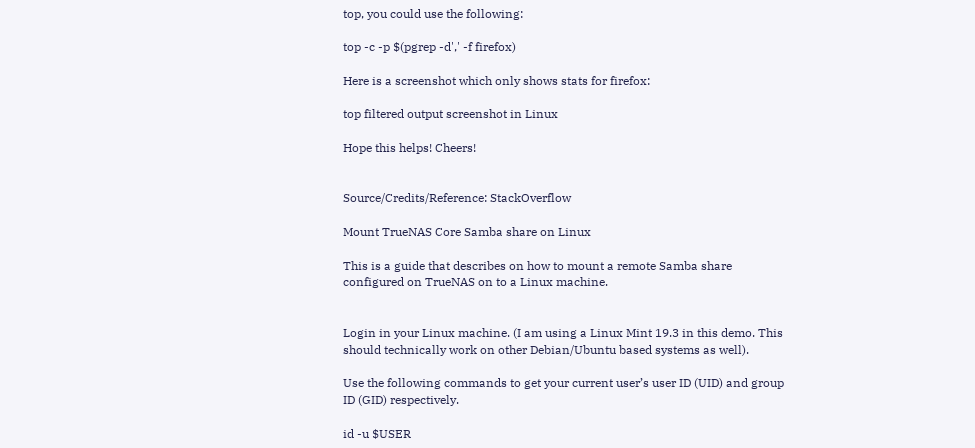top, you could use the following:

top -c -p $(pgrep -d',' -f firefox)

Here is a screenshot which only shows stats for firefox:

top filtered output screenshot in Linux

Hope this helps! Cheers!


Source/Credits/Reference: StackOverflow

Mount TrueNAS Core Samba share on Linux

This is a guide that describes on how to mount a remote Samba share configured on TrueNAS on to a Linux machine.


Login in your Linux machine. (I am using a Linux Mint 19.3 in this demo. This should technically work on other Debian/Ubuntu based systems as well).

Use the following commands to get your current user’s user ID (UID) and group ID (GID) respectively.

id -u $USER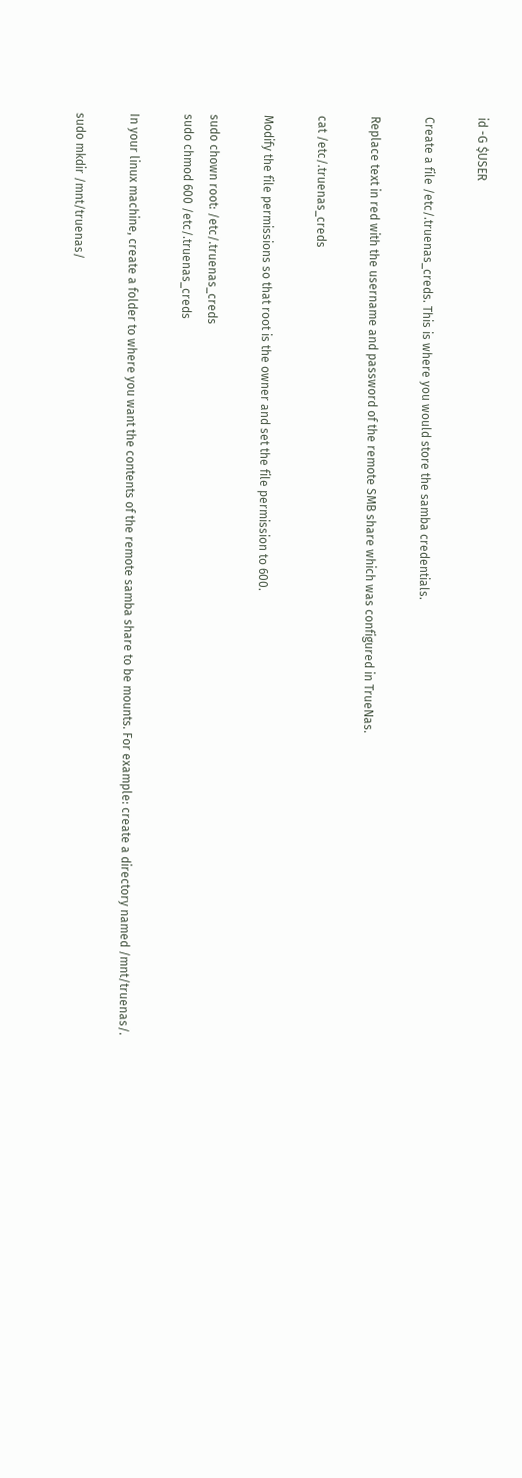id -G $USER

Create a file /etc/.truenas_creds. This is where you would store the samba credentials.

Replace text in red with the username and password of the remote SMB share which was configured in TrueNas.

cat /etc/.truenas_creds

Modify the file permissions so that root is the owner and set the file permission to 600.

sudo chown root: /etc/.truenas_creds
sudo chmod 600 /etc/.truenas_creds

In your linux machine, create a folder to where you want the contents of the remote samba share to be mounts. For example: create a directory named /mnt/truenas/.

sudo mkdir /mnt/truenas/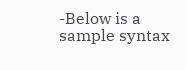-Below is a sample syntax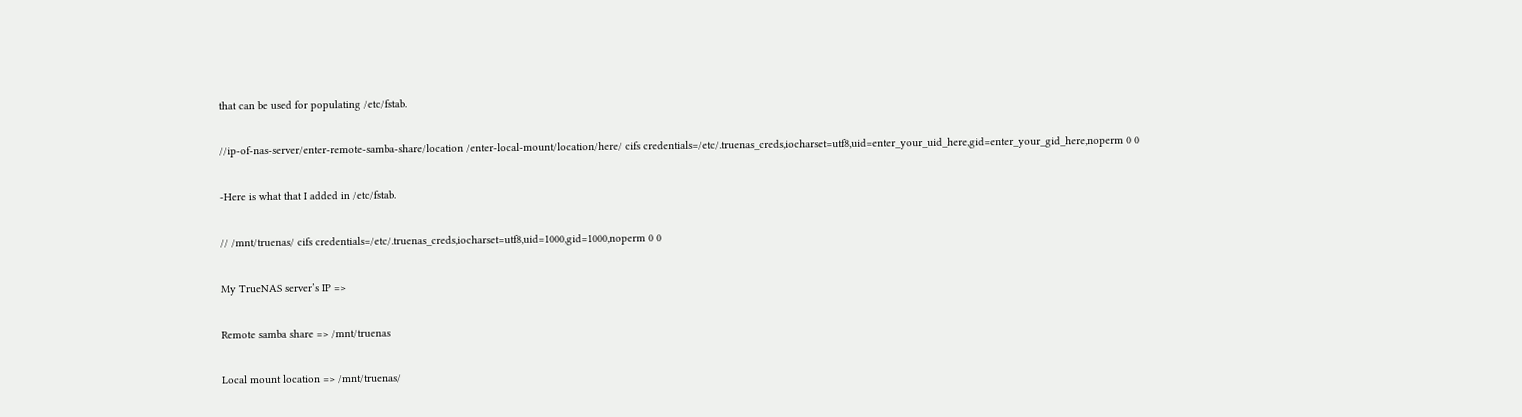that can be used for populating /etc/fstab.

//ip-of-nas-server/enter-remote-samba-share/location /enter-local-mount/location/here/ cifs credentials=/etc/.truenas_creds,iocharset=utf8,uid=enter_your_uid_here,gid=enter_your_gid_here,noperm 0 0

-Here is what that I added in /etc/fstab.

// /mnt/truenas/ cifs credentials=/etc/.truenas_creds,iocharset=utf8,uid=1000,gid=1000,noperm 0 0

My TrueNAS server’s IP =>

Remote samba share => /mnt/truenas

Local mount location => /mnt/truenas/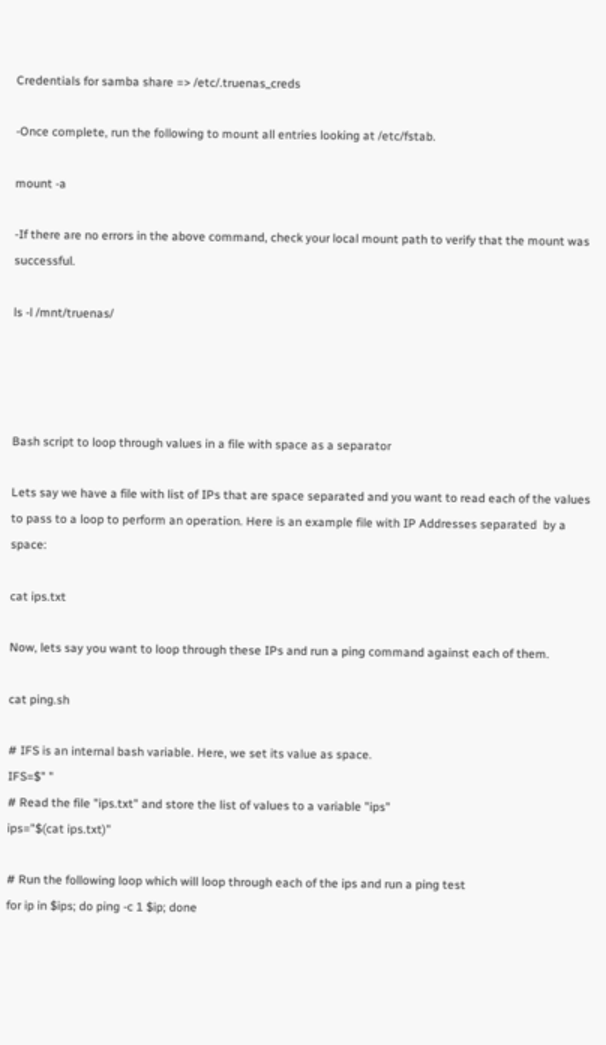Credentials for samba share => /etc/.truenas_creds

-Once complete, run the following to mount all entries looking at /etc/fstab.

mount -a

-If there are no errors in the above command, check your local mount path to verify that the mount was successful.

ls -l /mnt/truenas/




Bash script to loop through values in a file with space as a separator

Lets say we have a file with list of IPs that are space separated and you want to read each of the values to pass to a loop to perform an operation. Here is an example file with IP Addresses separated  by a space:

cat ips.txt

Now, lets say you want to loop through these IPs and run a ping command against each of them.

cat ping.sh

# IFS is an internal bash variable. Here, we set its value as space.
IFS=$" "
# Read the file "ips.txt" and store the list of values to a variable "ips"
ips="$(cat ips.txt)"

# Run the following loop which will loop through each of the ips and run a ping test
for ip in $ips; do ping -c 1 $ip; done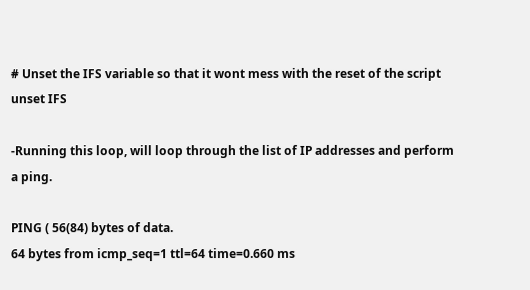# Unset the IFS variable so that it wont mess with the reset of the script
unset IFS

-Running this loop, will loop through the list of IP addresses and perform a ping.

PING ( 56(84) bytes of data.
64 bytes from icmp_seq=1 ttl=64 time=0.660 ms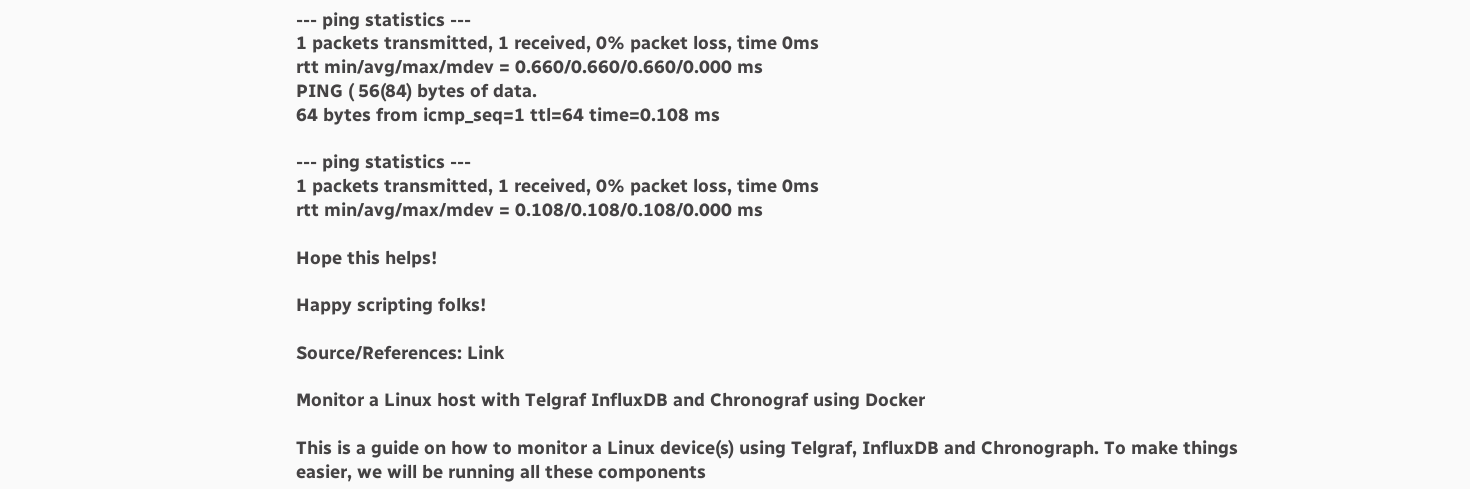--- ping statistics ---
1 packets transmitted, 1 received, 0% packet loss, time 0ms
rtt min/avg/max/mdev = 0.660/0.660/0.660/0.000 ms
PING ( 56(84) bytes of data.
64 bytes from icmp_seq=1 ttl=64 time=0.108 ms

--- ping statistics ---
1 packets transmitted, 1 received, 0% packet loss, time 0ms
rtt min/avg/max/mdev = 0.108/0.108/0.108/0.000 ms

Hope this helps!

Happy scripting folks!

Source/References: Link

Monitor a Linux host with Telgraf InfluxDB and Chronograf using Docker

This is a guide on how to monitor a Linux device(s) using Telgraf, InfluxDB and Chronograph. To make things easier, we will be running all these components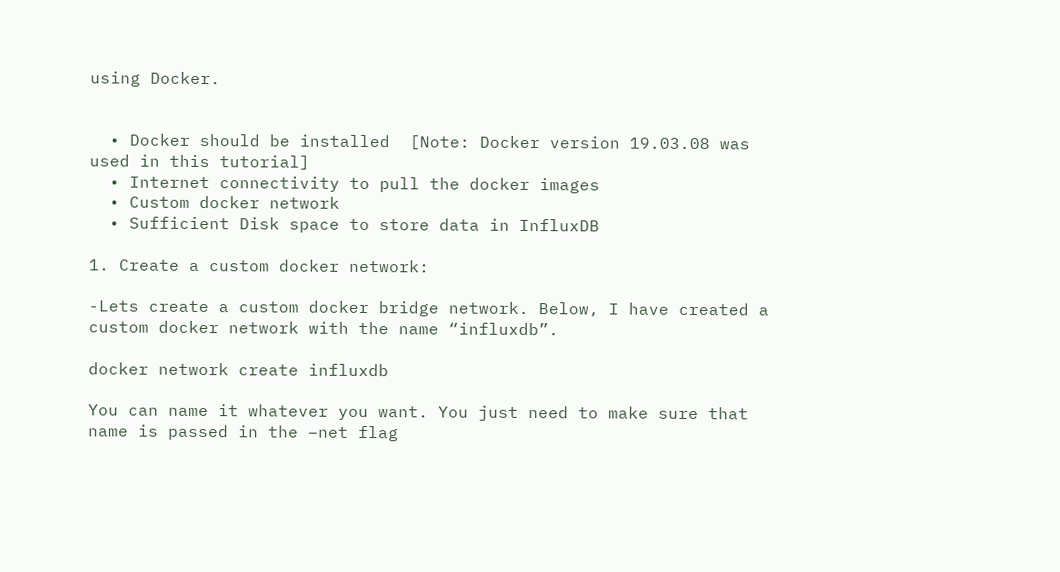using Docker.


  • Docker should be installed  [Note: Docker version 19.03.08 was used in this tutorial]
  • Internet connectivity to pull the docker images
  • Custom docker network
  • Sufficient Disk space to store data in InfluxDB

1. Create a custom docker network:

-Lets create a custom docker bridge network. Below, I have created a custom docker network with the name “influxdb”.

docker network create influxdb

You can name it whatever you want. You just need to make sure that name is passed in the –net flag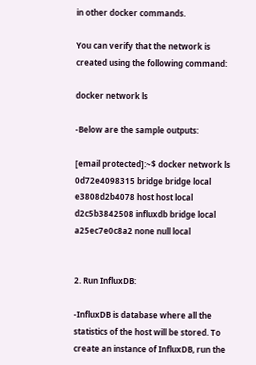in other docker commands.

You can verify that the network is created using the following command:

docker network ls

-Below are the sample outputs:

[email protected]:~$ docker network ls
0d72e4098315 bridge bridge local
e3808d2b4078 host host local
d2c5b3842508 influxdb bridge local
a25ec7e0c8a2 none null local


2. Run InfluxDB:

-InfluxDB is database where all the statistics of the host will be stored. To create an instance of InfluxDB, run the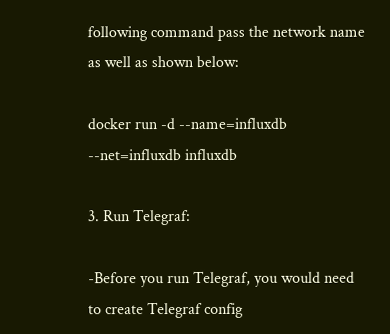following command pass the network name as well as shown below:

docker run -d --name=influxdb --net=influxdb influxdb

3. Run Telegraf:

-Before you run Telegraf, you would need to create Telegraf config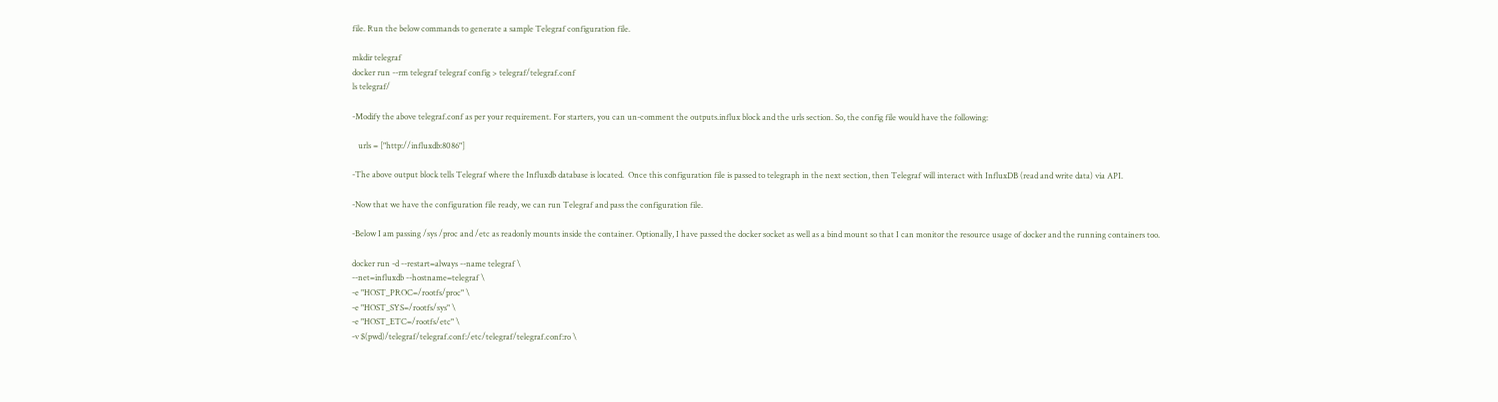file. Run the below commands to generate a sample Telegraf configuration file.

mkdir telegraf
docker run --rm telegraf telegraf config > telegraf/telegraf.conf
ls telegraf/

-Modify the above telegraf.conf as per your requirement. For starters, you can un-comment the outputs.influx block and the urls section. So, the config file would have the following:

   urls = ["http://influxdb:8086"]

-The above output block tells Telegraf where the Influxdb database is located.  Once this configuration file is passed to telegraph in the next section, then Telegraf will interact with InfluxDB (read and write data) via API.

-Now that we have the configuration file ready, we can run Telegraf and pass the configuration file.

-Below I am passing /sys /proc and /etc as readonly mounts inside the container. Optionally, I have passed the docker socket as well as a bind mount so that I can monitor the resource usage of docker and the running containers too.

docker run -d --restart=always --name telegraf \
--net=influxdb --hostname=telegraf \
-e "HOST_PROC=/rootfs/proc" \
-e "HOST_SYS=/rootfs/sys" \
-e "HOST_ETC=/rootfs/etc" \
-v $(pwd)/telegraf/telegraf.conf:/etc/telegraf/telegraf.conf:ro \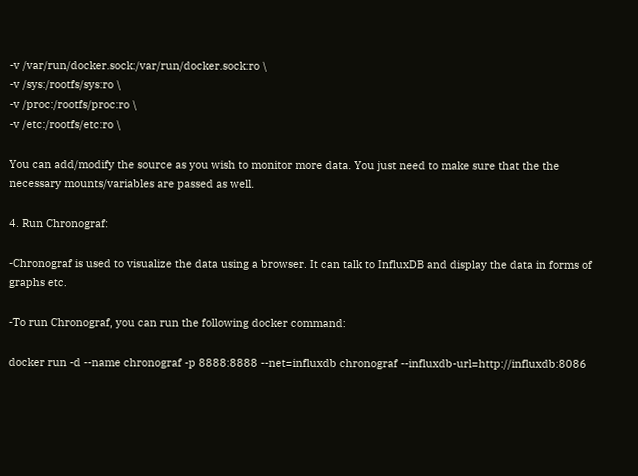-v /var/run/docker.sock:/var/run/docker.sock:ro \
-v /sys:/rootfs/sys:ro \
-v /proc:/rootfs/proc:ro \
-v /etc:/rootfs/etc:ro \

You can add/modify the source as you wish to monitor more data. You just need to make sure that the the necessary mounts/variables are passed as well.

4. Run Chronograf:

-Chronograf is used to visualize the data using a browser. It can talk to InfluxDB and display the data in forms of graphs etc.

-To run Chronograf, you can run the following docker command:

docker run -d --name chronograf -p 8888:8888 --net=influxdb chronograf --influxdb-url=http://influxdb:8086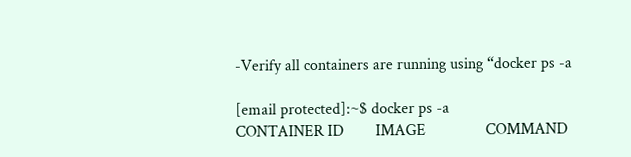-Verify all containers are running using “docker ps -a

[email protected]:~$ docker ps -a
CONTAINER ID        IMAGE               COMMAND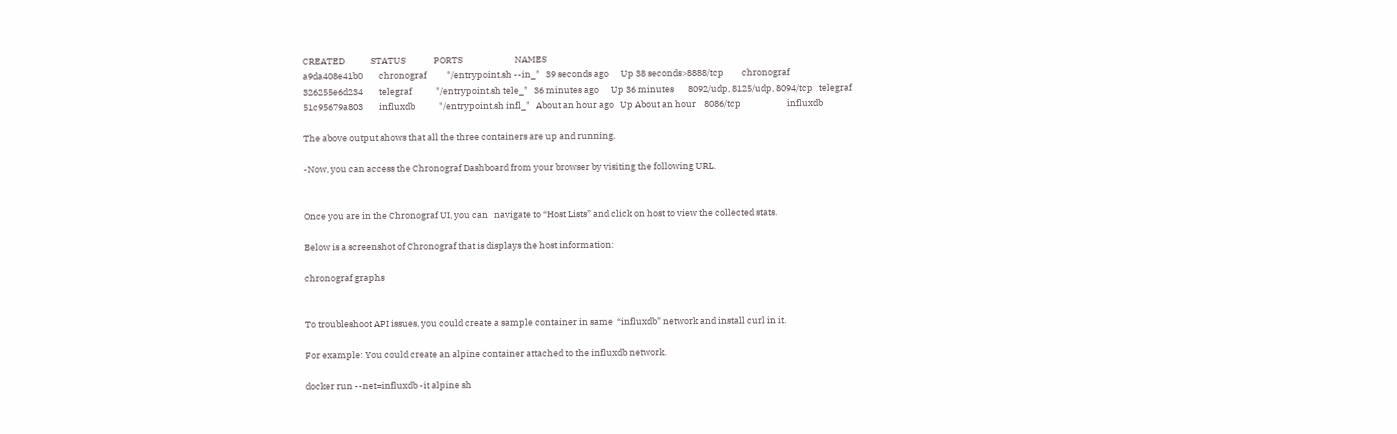CREATED             STATUS              PORTS                          NAMES
a9da408e41b0        chronograf          "/entrypoint.sh --in_"   39 seconds ago      Up 38 seconds>8888/tcp         chronograf
326255e6d234        telegraf            "/entrypoint.sh tele_"   36 minutes ago      Up 36 minutes       8092/udp, 8125/udp, 8094/tcp   telegraf
51c95679a803        influxdb            "/entrypoint.sh infl_"   About an hour ago   Up About an hour    8086/tcp                       influxdb

The above output shows that all the three containers are up and running.

-Now, you can access the Chronograf Dashboard from your browser by visiting the following URL.


Once you are in the Chronograf UI, you can   navigate to “Host Lists” and click on host to view the collected stats.

Below is a screenshot of Chronograf that is displays the host information:

chronograf graphs


To troubleshoot API issues, you could create a sample container in same  “influxdb” network and install curl in it.

For example: You could create an alpine container attached to the influxdb network.

docker run --net=influxdb -it alpine sh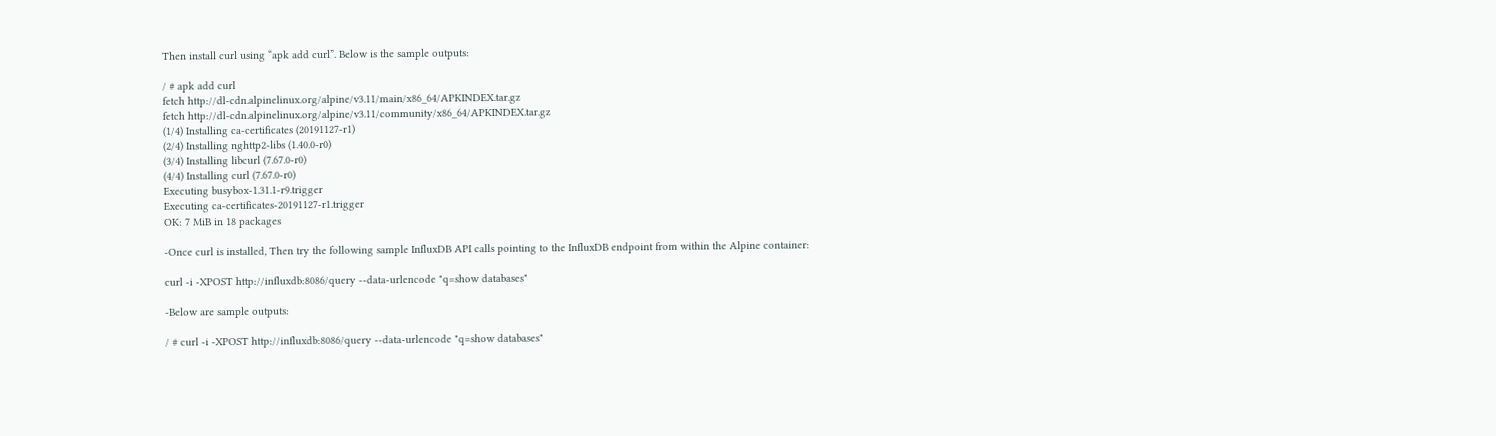Then install curl using “apk add curl”. Below is the sample outputs:

/ # apk add curl
fetch http://dl-cdn.alpinelinux.org/alpine/v3.11/main/x86_64/APKINDEX.tar.gz
fetch http://dl-cdn.alpinelinux.org/alpine/v3.11/community/x86_64/APKINDEX.tar.gz
(1/4) Installing ca-certificates (20191127-r1)
(2/4) Installing nghttp2-libs (1.40.0-r0)
(3/4) Installing libcurl (7.67.0-r0)
(4/4) Installing curl (7.67.0-r0)
Executing busybox-1.31.1-r9.trigger
Executing ca-certificates-20191127-r1.trigger
OK: 7 MiB in 18 packages

-Once curl is installed, Then try the following sample InfluxDB API calls pointing to the InfluxDB endpoint from within the Alpine container:

curl -i -XPOST http://influxdb:8086/query --data-urlencode "q=show databases"

-Below are sample outputs:

/ # curl -i -XPOST http://influxdb:8086/query --data-urlencode "q=show databases"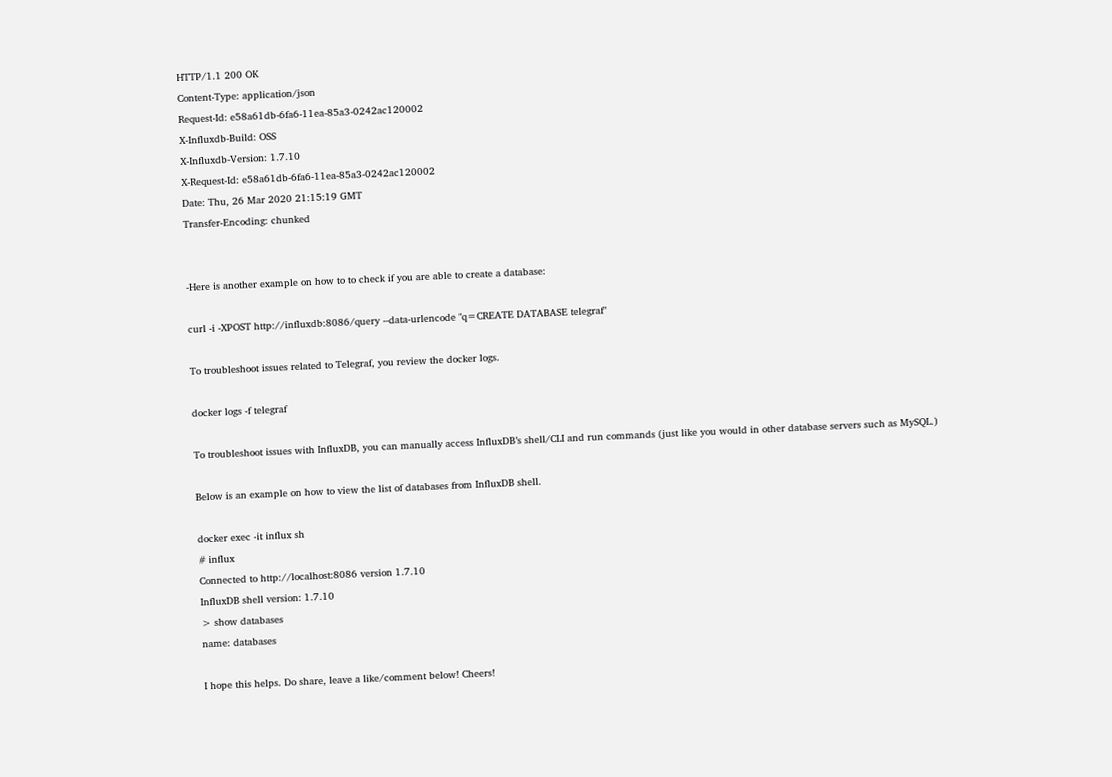HTTP/1.1 200 OK
Content-Type: application/json
Request-Id: e58a61db-6fa6-11ea-85a3-0242ac120002
X-Influxdb-Build: OSS
X-Influxdb-Version: 1.7.10
X-Request-Id: e58a61db-6fa6-11ea-85a3-0242ac120002
Date: Thu, 26 Mar 2020 21:15:19 GMT
Transfer-Encoding: chunked


-Here is another example on how to to check if you are able to create a database:

curl -i -XPOST http://influxdb:8086/query --data-urlencode "q=CREATE DATABASE telegraf"

To troubleshoot issues related to Telegraf, you review the docker logs.

docker logs -f telegraf

To troubleshoot issues with InfluxDB, you can manually access InfluxDB’s shell/CLI and run commands (just like you would in other database servers such as MySQL.)

Below is an example on how to view the list of databases from InfluxDB shell.

docker exec -it influx sh
# influx
Connected to http://localhost:8086 version 1.7.10
InfluxDB shell version: 1.7.10
> show databases
name: databases

I hope this helps. Do share, leave a like/comment below! Cheers!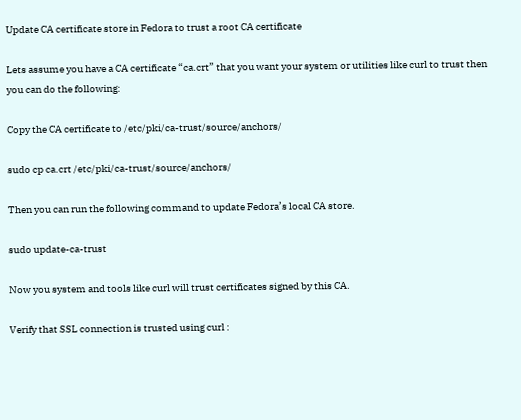Update CA certificate store in Fedora to trust a root CA certificate

Lets assume you have a CA certificate “ca.crt” that you want your system or utilities like curl to trust then you can do the following:

Copy the CA certificate to /etc/pki/ca-trust/source/anchors/

sudo cp ca.crt /etc/pki/ca-trust/source/anchors/

Then you can run the following command to update Fedora’s local CA store.

sudo update-ca-trust

Now you system and tools like curl will trust certificates signed by this CA.

Verify that SSL connection is trusted using curl :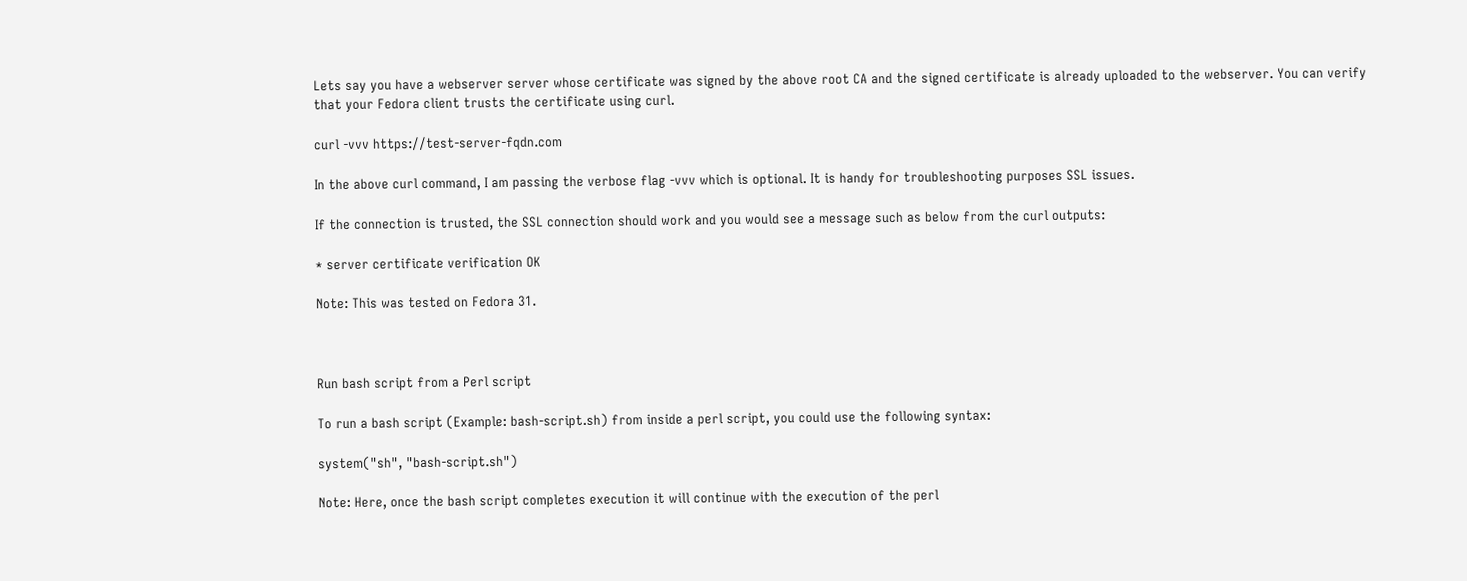Lets say you have a webserver server whose certificate was signed by the above root CA and the signed certificate is already uploaded to the webserver. You can verify that your Fedora client trusts the certificate using curl.

curl -vvv https://test-server-fqdn.com

In the above curl command, I am passing the verbose flag -vvv which is optional. It is handy for troubleshooting purposes SSL issues.

If the connection is trusted, the SSL connection should work and you would see a message such as below from the curl outputs:

* server certificate verification OK

Note: This was tested on Fedora 31.



Run bash script from a Perl script

To run a bash script (Example: bash-script.sh) from inside a perl script, you could use the following syntax:

system("sh", "bash-script.sh")

Note: Here, once the bash script completes execution it will continue with the execution of the perl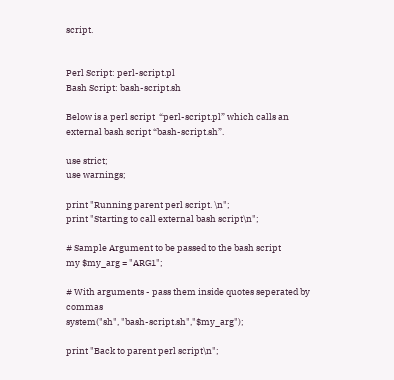script.


Perl Script: perl-script.pl
Bash Script: bash-script.sh

Below is a perl script  “perl-script.pl” which calls an external bash script “bash-script.sh”.

use strict;
use warnings;

print "Running parent perl script. \n";
print "Starting to call external bash script\n";

# Sample Argument to be passed to the bash script
my $my_arg = "ARG1";

# With arguments - pass them inside quotes seperated by commas
system("sh", "bash-script.sh","$my_arg");

print "Back to parent perl script\n";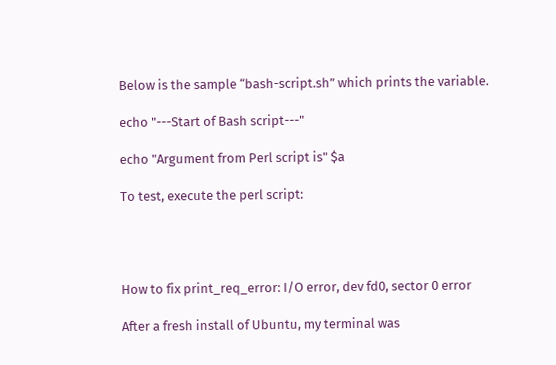Below is the sample “bash-script.sh” which prints the variable.

echo "---Start of Bash script---"

echo "Argument from Perl script is" $a

To test, execute the perl script:




How to fix print_req_error: I/O error, dev fd0, sector 0 error

After a fresh install of Ubuntu, my terminal was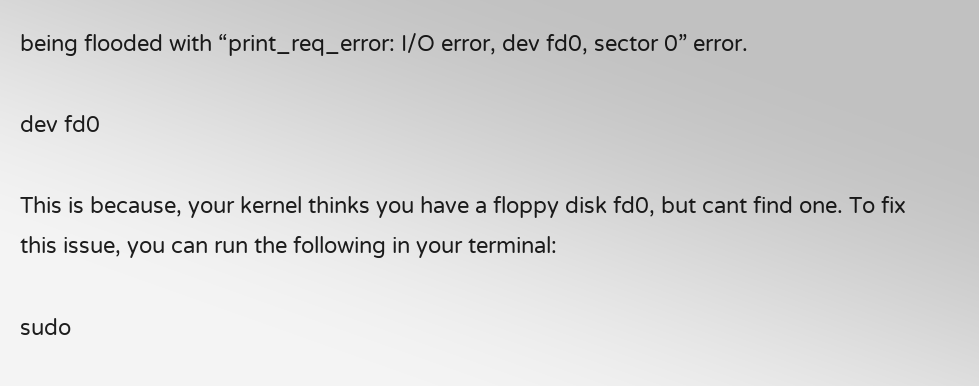being flooded with “print_req_error: I/O error, dev fd0, sector 0” error.

dev fd0

This is because, your kernel thinks you have a floppy disk fd0, but cant find one. To fix this issue, you can run the following in your terminal:

sudo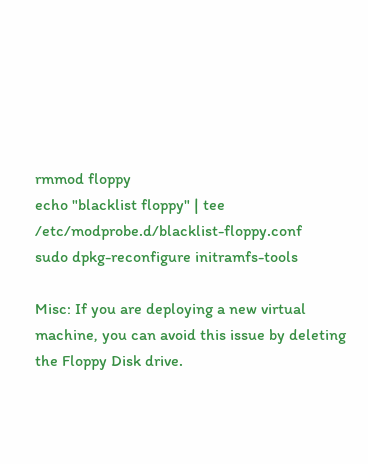rmmod floppy
echo "blacklist floppy" | tee /etc/modprobe.d/blacklist-floppy.conf
sudo dpkg-reconfigure initramfs-tools

Misc: If you are deploying a new virtual machine, you can avoid this issue by deleting the Floppy Disk drive.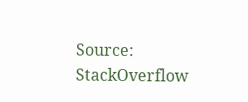Source: StackOverflow